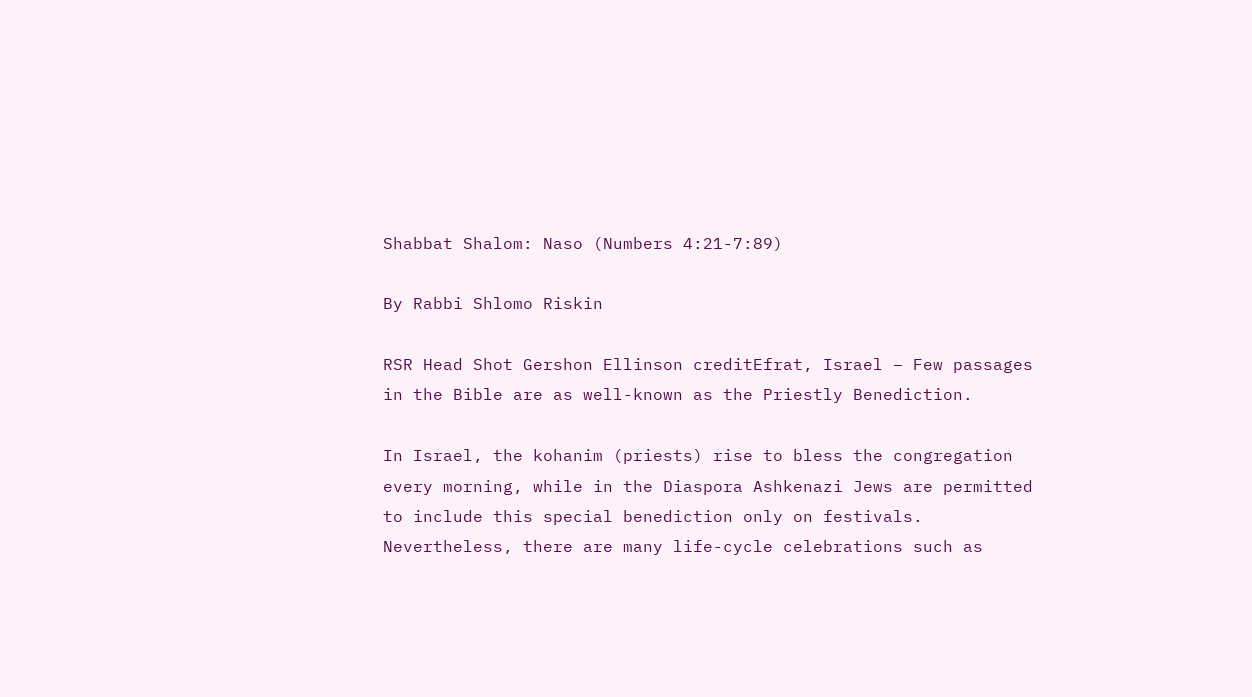Shabbat Shalom: Naso (Numbers 4:21-7:89)

By Rabbi Shlomo Riskin

RSR Head Shot Gershon Ellinson creditEfrat, Israel – Few passages in the Bible are as well-known as the Priestly Benediction.

In Israel, the kohanim (priests) rise to bless the congregation every morning, while in the Diaspora Ashkenazi Jews are permitted to include this special benediction only on festivals. Nevertheless, there are many life-cycle celebrations such as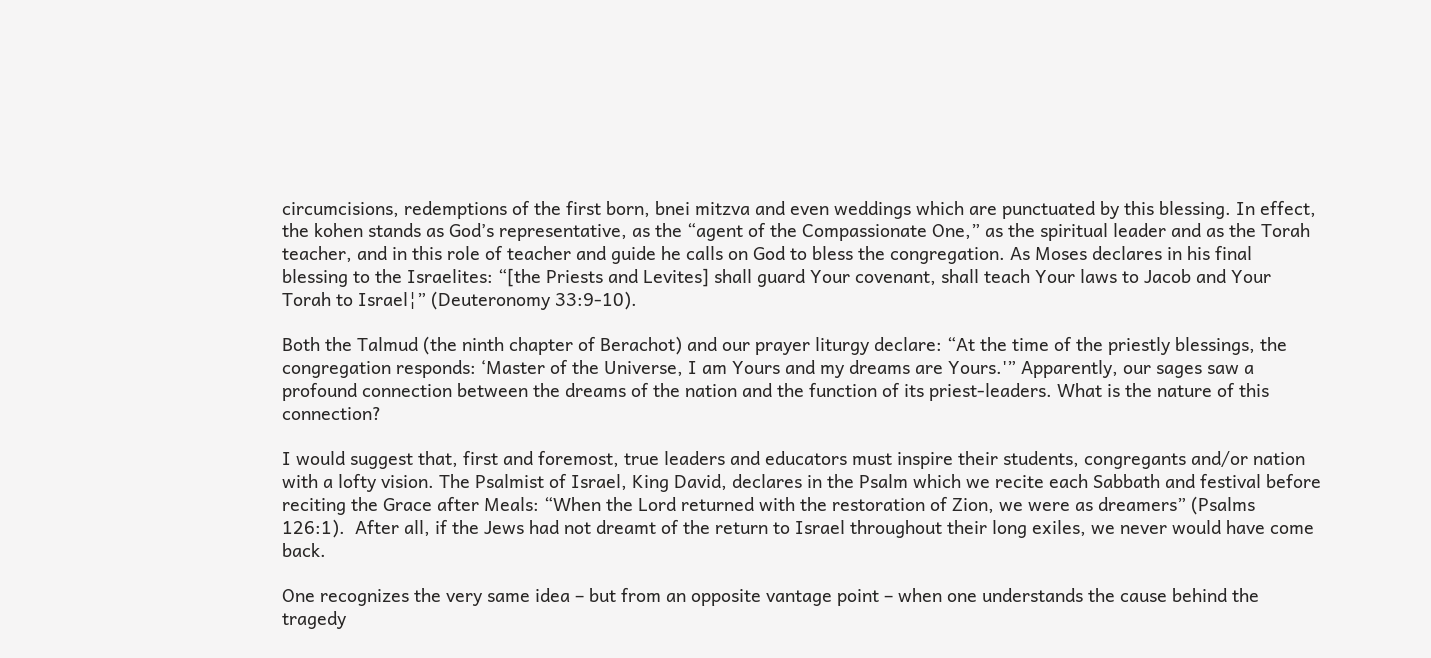circumcisions, redemptions of the first born, bnei mitzva and even weddings which are punctuated by this blessing. In effect, the kohen stands as God’s representative, as the “agent of the Compassionate One,” as the spiritual leader and as the Torah teacher, and in this role of teacher and guide he calls on God to bless the congregation. As Moses declares in his final blessing to the Israelites: “[the Priests and Levites] shall guard Your covenant, shall teach Your laws to Jacob and Your Torah to Israel¦” (Deuteronomy 33:9-10).

Both the Talmud (the ninth chapter of Berachot) and our prayer liturgy declare: “At the time of the priestly blessings, the congregation responds: ‘Master of the Universe, I am Yours and my dreams are Yours.'” Apparently, our sages saw a profound connection between the dreams of the nation and the function of its priest-leaders. What is the nature of this connection?

I would suggest that, first and foremost, true leaders and educators must inspire their students, congregants and/or nation with a lofty vision. The Psalmist of Israel, King David, declares in the Psalm which we recite each Sabbath and festival before reciting the Grace after Meals: “When the Lord returned with the restoration of Zion, we were as dreamers” (Psalms 126:1).  After all, if the Jews had not dreamt of the return to Israel throughout their long exiles, we never would have come back.

One recognizes the very same idea – but from an opposite vantage point – when one understands the cause behind the tragedy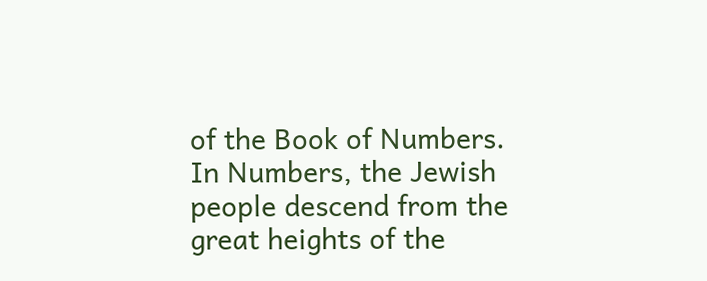of the Book of Numbers. In Numbers, the Jewish people descend from the great heights of the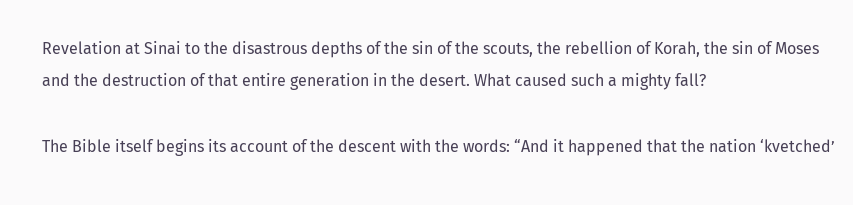Revelation at Sinai to the disastrous depths of the sin of the scouts, the rebellion of Korah, the sin of Moses and the destruction of that entire generation in the desert. What caused such a mighty fall?

The Bible itself begins its account of the descent with the words: “And it happened that the nation ‘kvetched’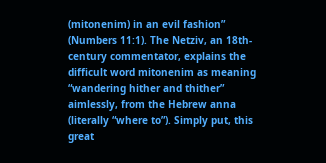(mitonenim) in an evil fashion” (Numbers 11:1). The Netziv, an 18th-century commentator, explains the difficult word mitonenim as meaning “wandering hither and thither” aimlessly, from the Hebrew anna (literally “where to”). Simply put, this great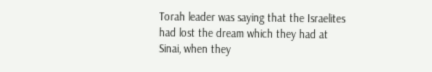Torah leader was saying that the Israelites had lost the dream which they had at Sinai, when they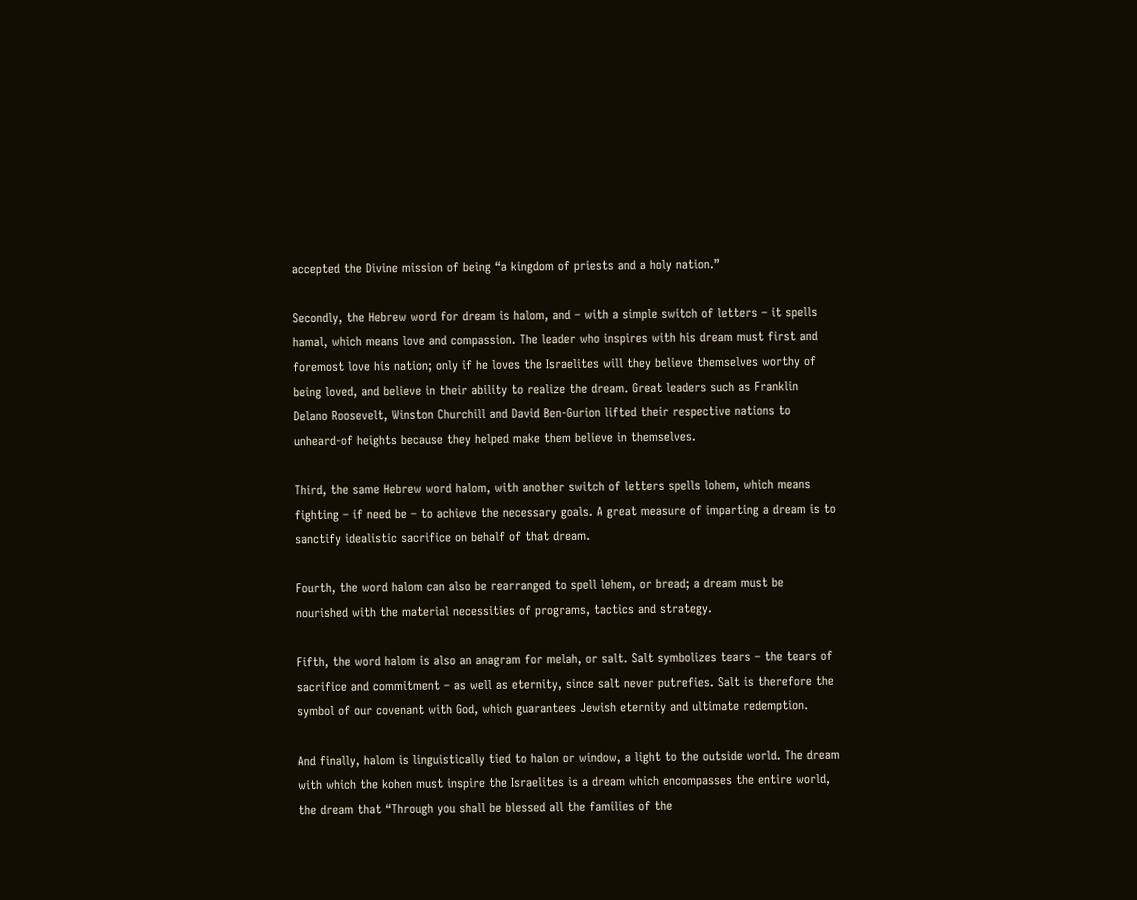accepted the Divine mission of being “a kingdom of priests and a holy nation.”

Secondly, the Hebrew word for dream is halom, and – with a simple switch of letters – it spells hamal, which means love and compassion. The leader who inspires with his dream must first and foremost love his nation; only if he loves the Israelites will they believe themselves worthy of being loved, and believe in their ability to realize the dream. Great leaders such as Franklin Delano Roosevelt, Winston Churchill and David Ben-Gurion lifted their respective nations to unheard-of heights because they helped make them believe in themselves.

Third, the same Hebrew word halom, with another switch of letters spells lohem, which means fighting – if need be – to achieve the necessary goals. A great measure of imparting a dream is to sanctify idealistic sacrifice on behalf of that dream.

Fourth, the word halom can also be rearranged to spell lehem, or bread; a dream must be nourished with the material necessities of programs, tactics and strategy.

Fifth, the word halom is also an anagram for melah, or salt. Salt symbolizes tears – the tears of sacrifice and commitment – as well as eternity, since salt never putrefies. Salt is therefore the symbol of our covenant with God, which guarantees Jewish eternity and ultimate redemption.

And finally, halom is linguistically tied to halon or window, a light to the outside world. The dream with which the kohen must inspire the Israelites is a dream which encompasses the entire world, the dream that “Through you shall be blessed all the families of the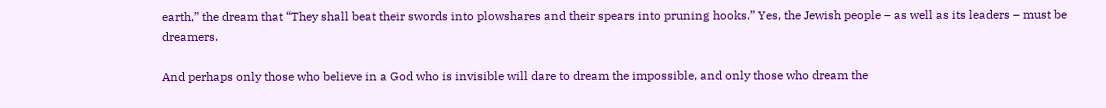earth,” the dream that “They shall beat their swords into plowshares and their spears into pruning hooks.” Yes, the Jewish people – as well as its leaders – must be dreamers.

And perhaps only those who believe in a God who is invisible will dare to dream the impossible, and only those who dream the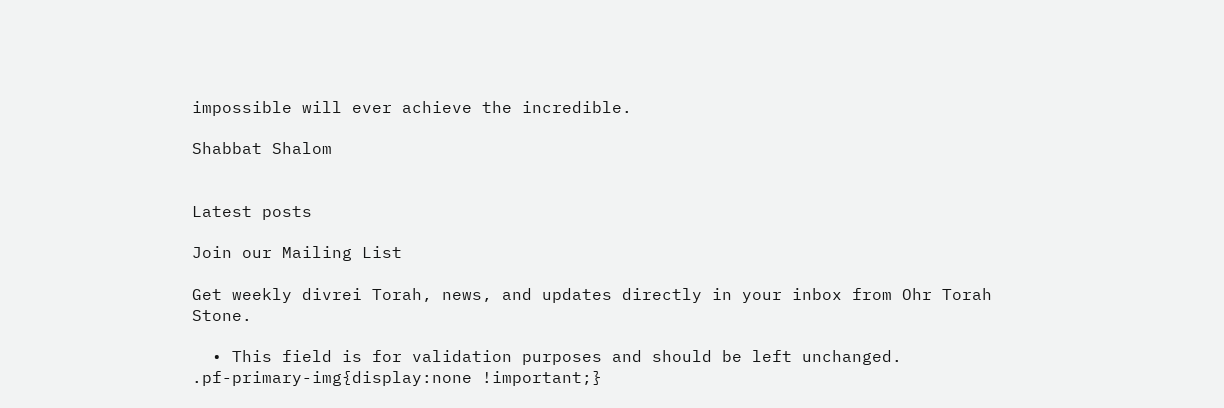impossible will ever achieve the incredible.

Shabbat Shalom


Latest posts

Join our Mailing List

Get weekly divrei Torah, news, and updates directly in your inbox from Ohr Torah Stone.

  • This field is for validation purposes and should be left unchanged.
.pf-primary-img{display:none !important;}